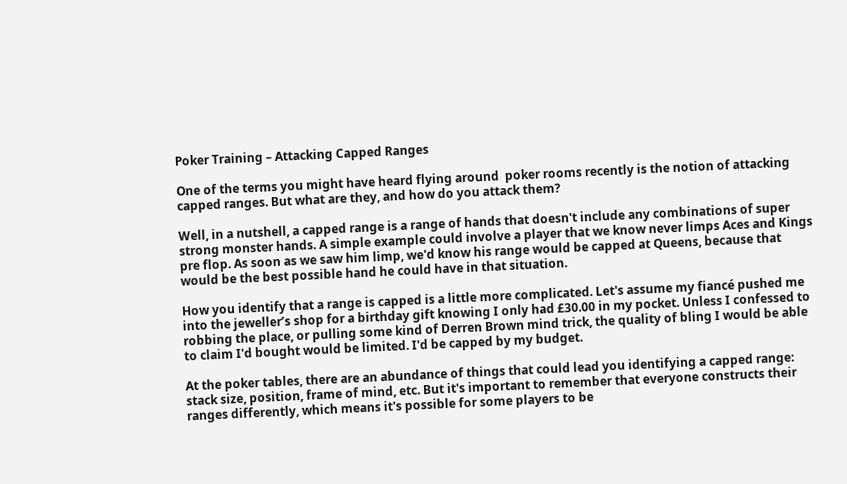Poker Training – Attacking Capped Ranges

One of the terms you might have heard flying around  poker rooms recently is the notion of attacking capped ranges. But what are they, and how do you attack them?

Well, in a nutshell, a capped range is a range of hands that doesn't include any combinations of super strong monster hands. A simple example could involve a player that we know never limps Aces and Kings pre flop. As soon as we saw him limp, we'd know his range would be capped at Queens, because that would be the best possible hand he could have in that situation.

How you identify that a range is capped is a little more complicated. Let's assume my fiancé pushed me into the jeweller’s shop for a birthday gift knowing I only had £30.00 in my pocket. Unless I confessed to robbing the place, or pulling some kind of Derren Brown mind trick, the quality of bling I would be able to claim I'd bought would be limited. I'd be capped by my budget.

At the poker tables, there are an abundance of things that could lead you identifying a capped range:  stack size, position, frame of mind, etc. But it's important to remember that everyone constructs their ranges differently, which means it's possible for some players to be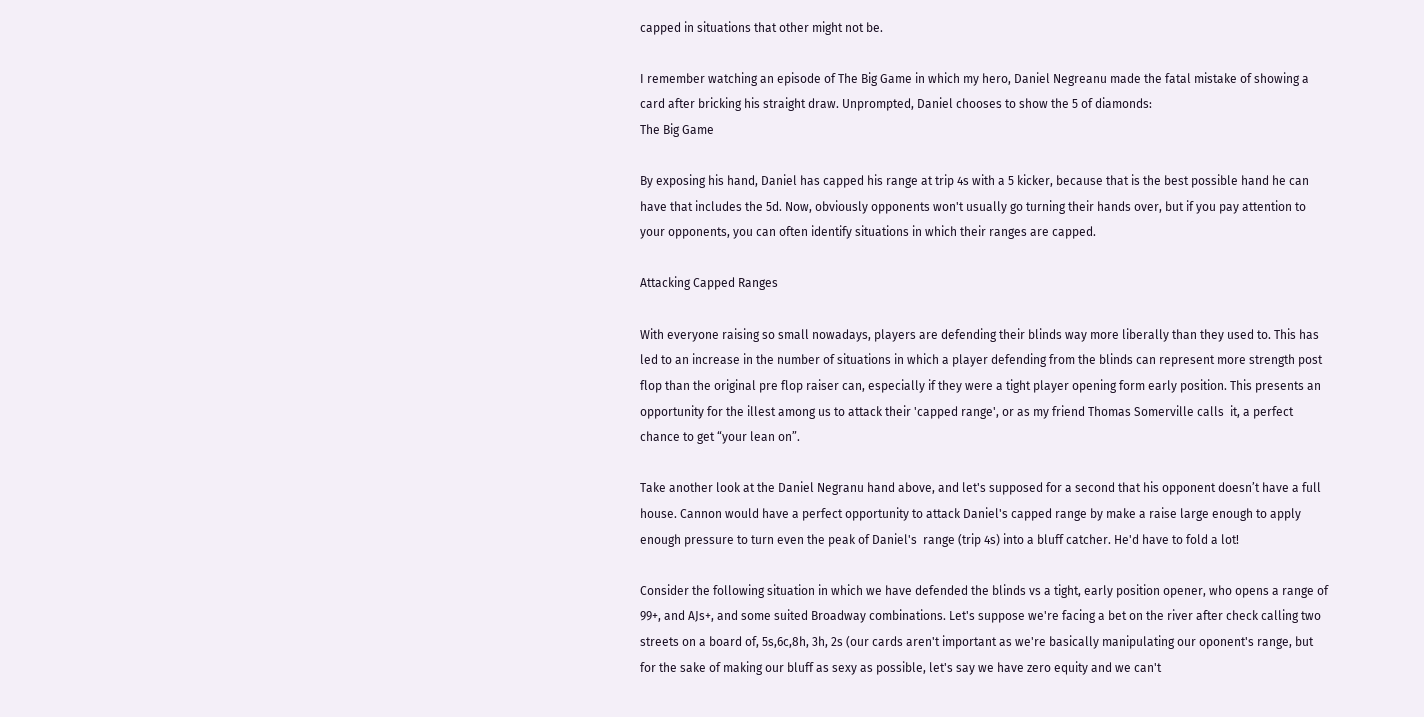capped in situations that other might not be.

I remember watching an episode of The Big Game in which my hero, Daniel Negreanu made the fatal mistake of showing a card after bricking his straight draw. Unprompted, Daniel chooses to show the 5 of diamonds:
The Big Game

By exposing his hand, Daniel has capped his range at trip 4s with a 5 kicker, because that is the best possible hand he can have that includes the 5d. Now, obviously opponents won't usually go turning their hands over, but if you pay attention to your opponents, you can often identify situations in which their ranges are capped.

Attacking Capped Ranges

With everyone raising so small nowadays, players are defending their blinds way more liberally than they used to. This has led to an increase in the number of situations in which a player defending from the blinds can represent more strength post flop than the original pre flop raiser can, especially if they were a tight player opening form early position. This presents an opportunity for the illest among us to attack their 'capped range', or as my friend Thomas Somerville calls  it, a perfect chance to get “your lean on”.

Take another look at the Daniel Negranu hand above, and let's supposed for a second that his opponent doesn’t have a full house. Cannon would have a perfect opportunity to attack Daniel's capped range by make a raise large enough to apply enough pressure to turn even the peak of Daniel's  range (trip 4s) into a bluff catcher. He'd have to fold a lot!

Consider the following situation in which we have defended the blinds vs a tight, early position opener, who opens a range of 99+, and AJs+, and some suited Broadway combinations. Let's suppose we're facing a bet on the river after check calling two streets on a board of, 5s,6c,8h, 3h, 2s (our cards aren't important as we're basically manipulating our oponent's range, but for the sake of making our bluff as sexy as possible, let's say we have zero equity and we can't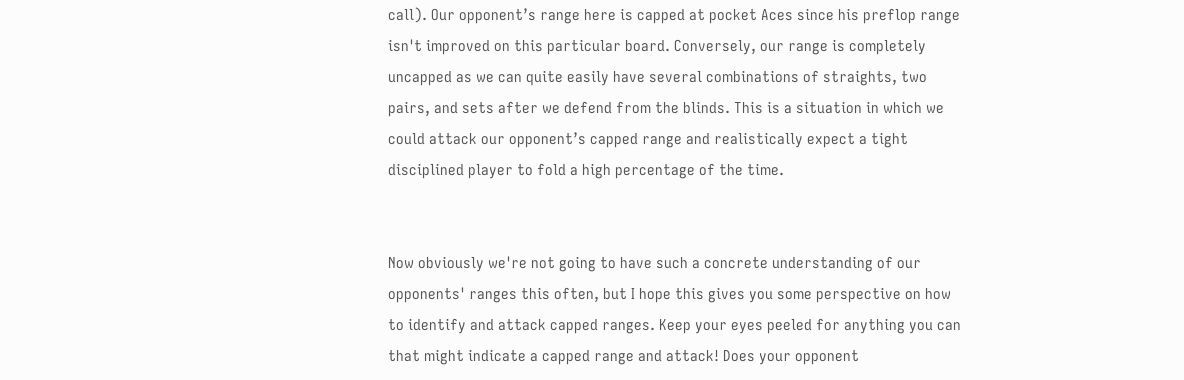call). Our opponent’s range here is capped at pocket Aces since his preflop range isn't improved on this particular board. Conversely, our range is completely uncapped as we can quite easily have several combinations of straights, two pairs, and sets after we defend from the blinds. This is a situation in which we could attack our opponent’s capped range and realistically expect a tight disciplined player to fold a high percentage of the time.


Now obviously we're not going to have such a concrete understanding of our opponents' ranges this often, but I hope this gives you some perspective on how to identify and attack capped ranges. Keep your eyes peeled for anything you can that might indicate a capped range and attack! Does your opponent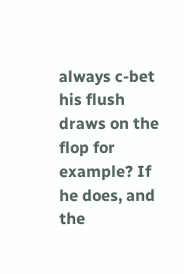always c-bet his flush draws on the flop for example? If he does, and the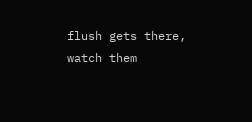flush gets there, watch them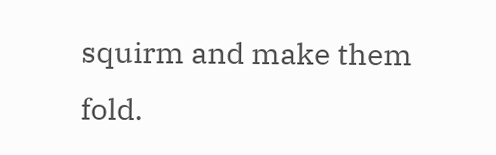squirm and make them fold.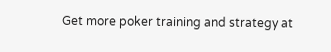Get more poker training and strategy at